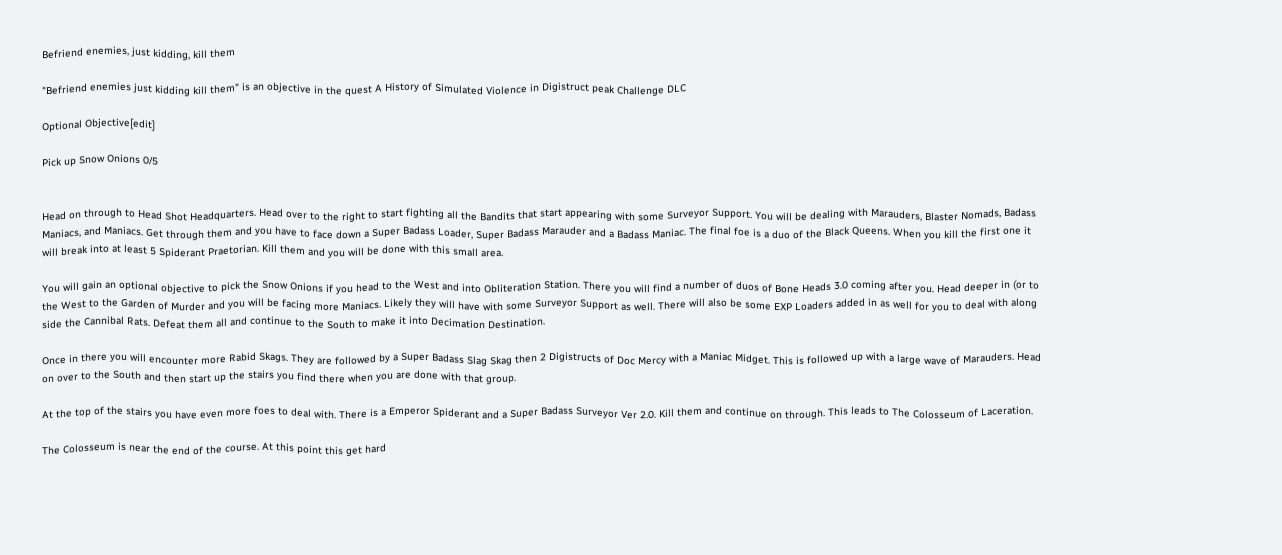Befriend enemies, just kidding, kill them

"Befriend enemies just kidding kill them" is an objective in the quest A History of Simulated Violence in Digistruct peak Challenge DLC

Optional Objective[edit]

Pick up Snow Onions 0/5


Head on through to Head Shot Headquarters. Head over to the right to start fighting all the Bandits that start appearing with some Surveyor Support. You will be dealing with Marauders, Blaster Nomads, Badass Maniacs, and Maniacs. Get through them and you have to face down a Super Badass Loader, Super Badass Marauder and a Badass Maniac. The final foe is a duo of the Black Queens. When you kill the first one it will break into at least 5 Spiderant Praetorian. Kill them and you will be done with this small area.

You will gain an optional objective to pick the Snow Onions if you head to the West and into Obliteration Station. There you will find a number of duos of Bone Heads 3.0 coming after you. Head deeper in (or to the West to the Garden of Murder and you will be facing more Maniacs. Likely they will have with some Surveyor Support as well. There will also be some EXP Loaders added in as well for you to deal with along side the Cannibal Rats. Defeat them all and continue to the South to make it into Decimation Destination.

Once in there you will encounter more Rabid Skags. They are followed by a Super Badass Slag Skag then 2 Digistructs of Doc Mercy with a Maniac Midget. This is followed up with a large wave of Marauders. Head on over to the South and then start up the stairs you find there when you are done with that group.

At the top of the stairs you have even more foes to deal with. There is a Emperor Spiderant and a Super Badass Surveyor Ver 2.0. Kill them and continue on through. This leads to The Colosseum of Laceration.

The Colosseum is near the end of the course. At this point this get hard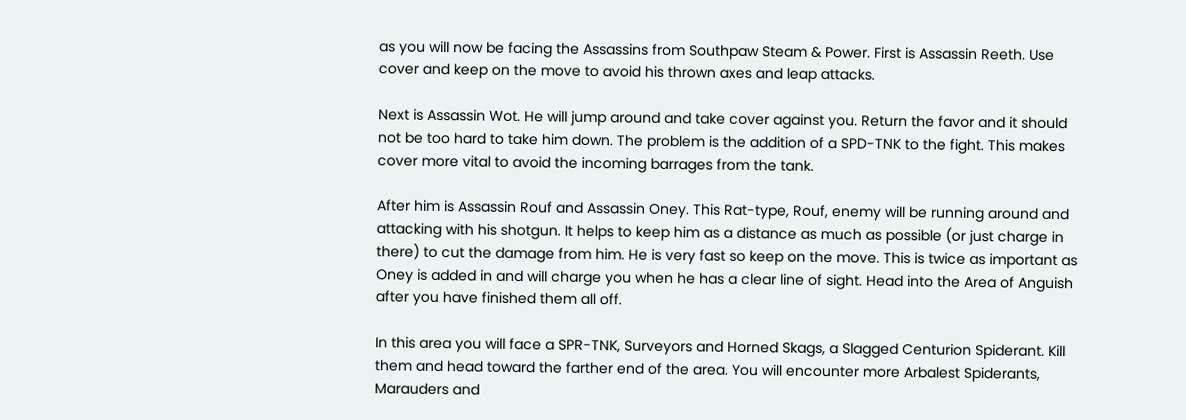as you will now be facing the Assassins from Southpaw Steam & Power. First is Assassin Reeth. Use cover and keep on the move to avoid his thrown axes and leap attacks.

Next is Assassin Wot. He will jump around and take cover against you. Return the favor and it should not be too hard to take him down. The problem is the addition of a SPD-TNK to the fight. This makes cover more vital to avoid the incoming barrages from the tank.

After him is Assassin Rouf and Assassin Oney. This Rat-type, Rouf, enemy will be running around and attacking with his shotgun. It helps to keep him as a distance as much as possible (or just charge in there) to cut the damage from him. He is very fast so keep on the move. This is twice as important as Oney is added in and will charge you when he has a clear line of sight. Head into the Area of Anguish after you have finished them all off.

In this area you will face a SPR-TNK, Surveyors and Horned Skags, a Slagged Centurion Spiderant. Kill them and head toward the farther end of the area. You will encounter more Arbalest Spiderants, Marauders and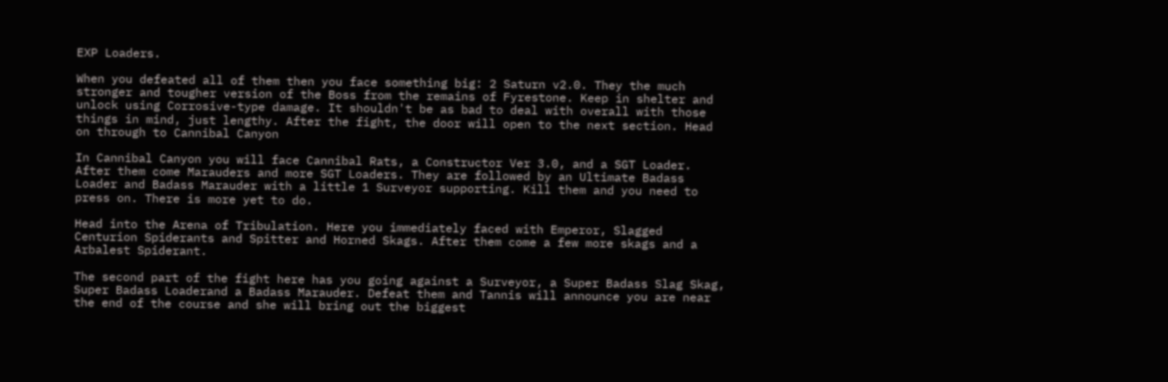EXP Loaders.

When you defeated all of them then you face something big: 2 Saturn v2.0. They the much stronger and tougher version of the Boss from the remains of Fyrestone. Keep in shelter and unlock using Corrosive-type damage. It shouldn't be as bad to deal with overall with those things in mind, just lengthy. After the fight, the door will open to the next section. Head on through to Cannibal Canyon

In Cannibal Canyon you will face Cannibal Rats, a Constructor Ver 3.0, and a SGT Loader. After them come Marauders and more SGT Loaders. They are followed by an Ultimate Badass Loader and Badass Marauder with a little 1 Surveyor supporting. Kill them and you need to press on. There is more yet to do.

Head into the Arena of Tribulation. Here you immediately faced with Emperor, Slagged Centurion Spiderants and Spitter and Horned Skags. After them come a few more skags and a Arbalest Spiderant.

The second part of the fight here has you going against a Surveyor, a Super Badass Slag Skag, Super Badass Loaderand a Badass Marauder. Defeat them and Tannis will announce you are near the end of the course and she will bring out the biggest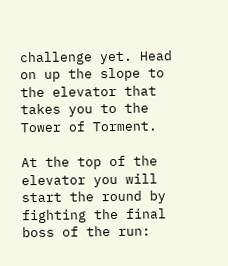challenge yet. Head on up the slope to the elevator that takes you to the Tower of Torment.

At the top of the elevator you will start the round by fighting the final boss of the run: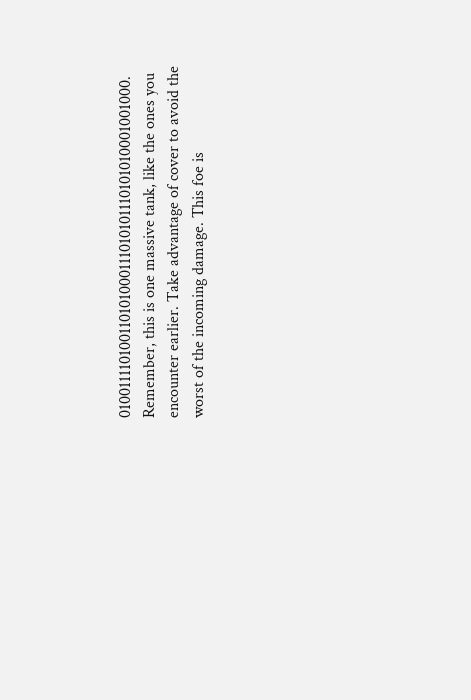010011110100110101000111010101110101010001001000. Remember, this is one massive tank, like the ones you encounter earlier. Take advantage of cover to avoid the worst of the incoming damage. This foe is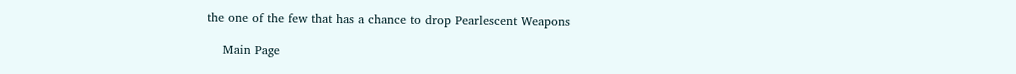the one of the few that has a chance to drop Pearlescent Weapons

    Main Page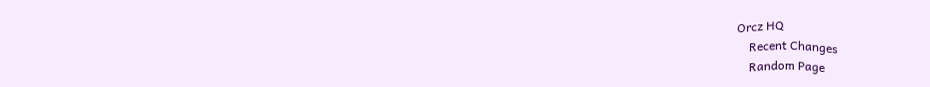Orcz HQ
    Recent Changes
    Random Page